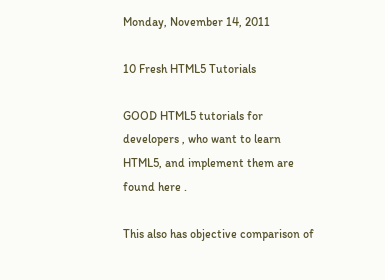Monday, November 14, 2011

10 Fresh HTML5 Tutorials

GOOD HTML5 tutorials for developers , who want to learn HTML5, and implement them are found here .

This also has objective comparison of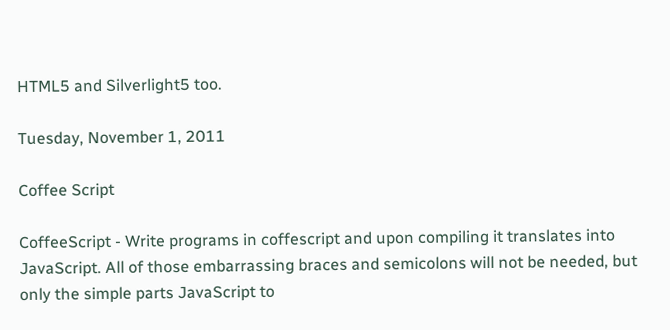HTML5 and Silverlight5 too.

Tuesday, November 1, 2011

Coffee Script

CoffeeScript - Write programs in coffescript and upon compiling it translates into JavaScript. All of those embarrassing braces and semicolons will not be needed, but only the simple parts JavaScript to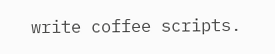write coffee scripts.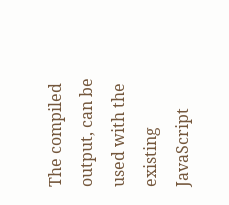The compiled output, can be used with the existing JavaScript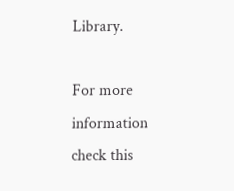Library.

For more information check this